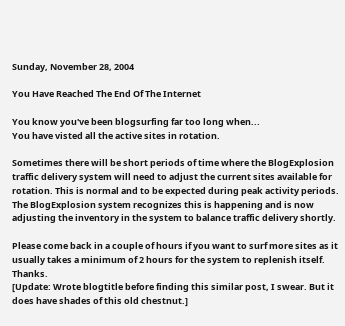Sunday, November 28, 2004

You Have Reached The End Of The Internet

You know you've been blogsurfing far too long when...
You have visted all the active sites in rotation.

Sometimes there will be short periods of time where the BlogExplosion traffic delivery system will need to adjust the current sites available for rotation. This is normal and to be expected during peak activity periods. The BlogExplosion system recognizes this is happening and is now adjusting the inventory in the system to balance traffic delivery shortly.

Please come back in a couple of hours if you want to surf more sites as it usually takes a minimum of 2 hours for the system to replenish itself. Thanks.
[Update: Wrote blogtitle before finding this similar post, I swear. But it does have shades of this old chestnut.]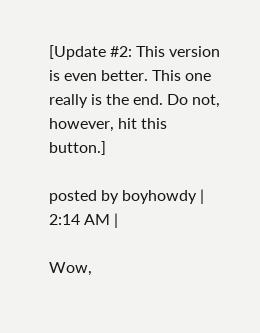[Update #2: This version is even better. This one really is the end. Do not, however, hit this button.]

posted by boyhowdy | 2:14 AM |

Wow,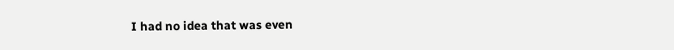I had no idea that was even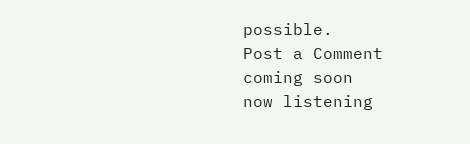possible.
Post a Comment
coming soon
now listening